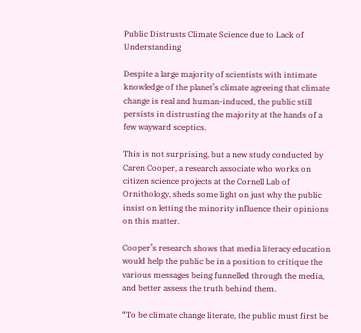Public Distrusts Climate Science due to Lack of Understanding

Despite a large majority of scientists with intimate knowledge of the planet’s climate agreeing that climate change is real and human-induced, the public still persists in distrusting the majority at the hands of a few wayward sceptics.

This is not surprising, but a new study conducted by Caren Cooper, a research associate who works on citizen science projects at the Cornell Lab of Ornithology, sheds some light on just why the public insist on letting the minority influence their opinions on this matter.

Cooper’s research shows that media literacy education would help the public be in a position to critique the various messages being funnelled through the media, and better assess the truth behind them.

“To be climate change literate, the public must first be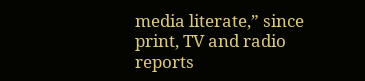media literate,” since print, TV and radio reports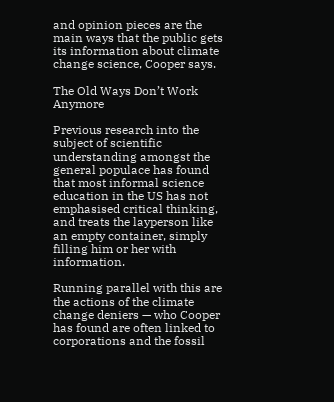and opinion pieces are the main ways that the public gets its information about climate change science, Cooper says.

The Old Ways Don’t Work Anymore

Previous research into the subject of scientific understanding amongst the general populace has found that most informal science education in the US has not emphasised critical thinking, and treats the layperson like an empty container, simply filling him or her with information.

Running parallel with this are the actions of the climate change deniers — who Cooper has found are often linked to corporations and the fossil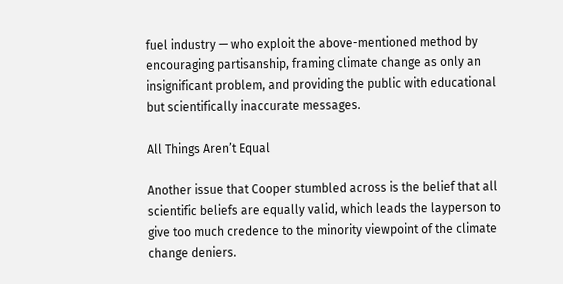fuel industry — who exploit the above-mentioned method by encouraging partisanship, framing climate change as only an insignificant problem, and providing the public with educational but scientifically inaccurate messages.

All Things Aren’t Equal

Another issue that Cooper stumbled across is the belief that all scientific beliefs are equally valid, which leads the layperson to give too much credence to the minority viewpoint of the climate change deniers.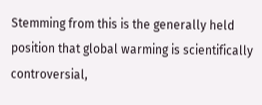Stemming from this is the generally held position that global warming is scientifically controversial,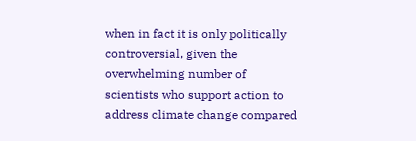when in fact it is only politically controversial, given the overwhelming number of scientists who support action to address climate change compared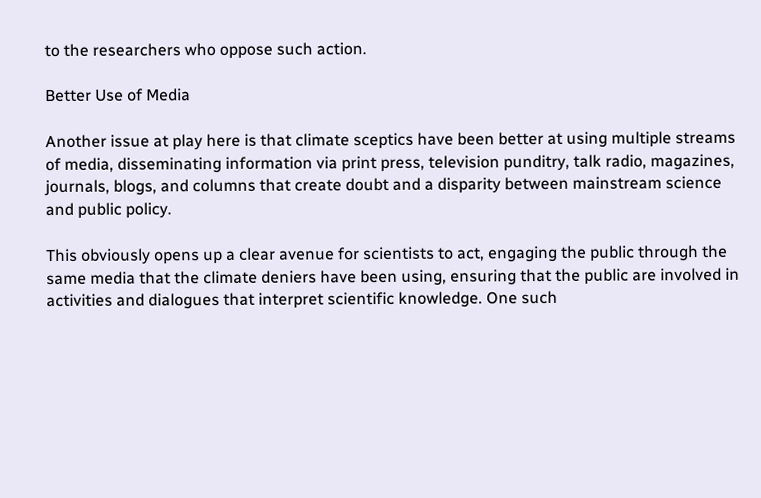to the researchers who oppose such action.

Better Use of Media

Another issue at play here is that climate sceptics have been better at using multiple streams of media, disseminating information via print press, television punditry, talk radio, magazines, journals, blogs, and columns that create doubt and a disparity between mainstream science and public policy.

This obviously opens up a clear avenue for scientists to act, engaging the public through the same media that the climate deniers have been using, ensuring that the public are involved in activities and dialogues that interpret scientific knowledge. One such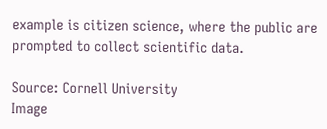example is citizen science, where the public are prompted to collect scientific data.

Source: Cornell University
Image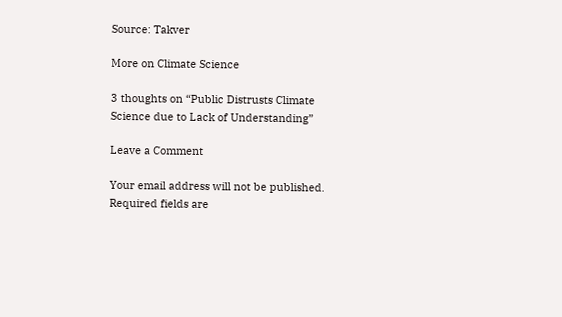Source: Takver

More on Climate Science

3 thoughts on “Public Distrusts Climate Science due to Lack of Understanding”

Leave a Comment

Your email address will not be published. Required fields are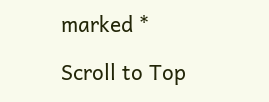marked *

Scroll to Top